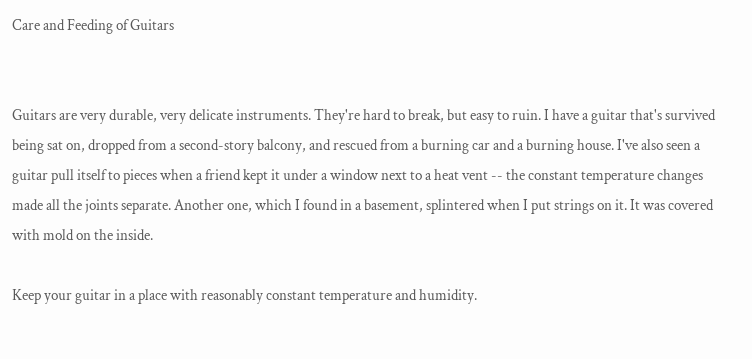Care and Feeding of Guitars


Guitars are very durable, very delicate instruments. They're hard to break, but easy to ruin. I have a guitar that's survived being sat on, dropped from a second-story balcony, and rescued from a burning car and a burning house. I've also seen a guitar pull itself to pieces when a friend kept it under a window next to a heat vent -- the constant temperature changes made all the joints separate. Another one, which I found in a basement, splintered when I put strings on it. It was covered with mold on the inside.

Keep your guitar in a place with reasonably constant temperature and humidity.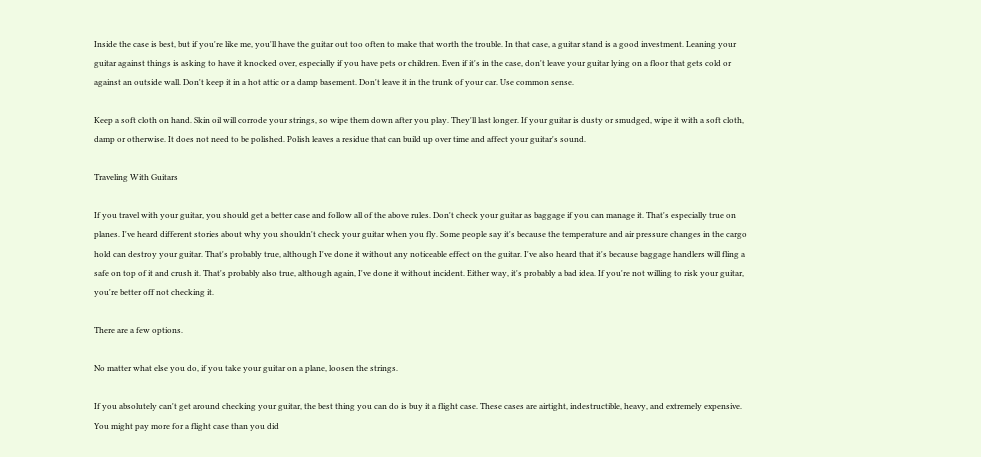Inside the case is best, but if you're like me, you'll have the guitar out too often to make that worth the trouble. In that case, a guitar stand is a good investment. Leaning your guitar against things is asking to have it knocked over, especially if you have pets or children. Even if it's in the case, don't leave your guitar lying on a floor that gets cold or against an outside wall. Don't keep it in a hot attic or a damp basement. Don't leave it in the trunk of your car. Use common sense.

Keep a soft cloth on hand. Skin oil will corrode your strings, so wipe them down after you play. They'll last longer. If your guitar is dusty or smudged, wipe it with a soft cloth, damp or otherwise. It does not need to be polished. Polish leaves a residue that can build up over time and affect your guitar's sound.

Traveling With Guitars

If you travel with your guitar, you should get a better case and follow all of the above rules. Don't check your guitar as baggage if you can manage it. That's especially true on planes. I've heard different stories about why you shouldn't check your guitar when you fly. Some people say it's because the temperature and air pressure changes in the cargo hold can destroy your guitar. That's probably true, although I've done it without any noticeable effect on the guitar. I've also heard that it's because baggage handlers will fling a safe on top of it and crush it. That's probably also true, although again, I've done it without incident. Either way, it's probably a bad idea. If you're not willing to risk your guitar, you're better off not checking it.

There are a few options.

No matter what else you do, if you take your guitar on a plane, loosen the strings.

If you absolutely can't get around checking your guitar, the best thing you can do is buy it a flight case. These cases are airtight, indestructible, heavy, and extremely expensive. You might pay more for a flight case than you did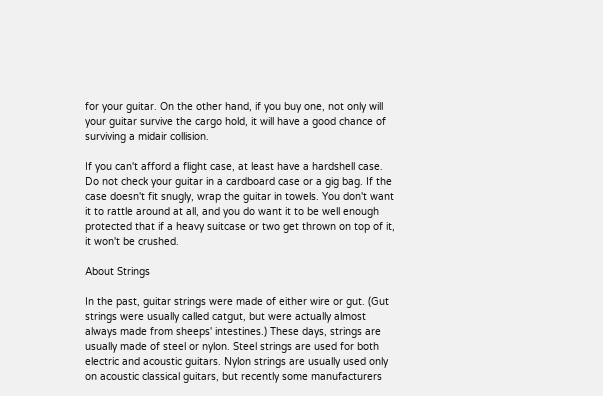for your guitar. On the other hand, if you buy one, not only will your guitar survive the cargo hold, it will have a good chance of surviving a midair collision.

If you can't afford a flight case, at least have a hardshell case. Do not check your guitar in a cardboard case or a gig bag. If the case doesn't fit snugly, wrap the guitar in towels. You don't want it to rattle around at all, and you do want it to be well enough protected that if a heavy suitcase or two get thrown on top of it, it won't be crushed.

About Strings

In the past, guitar strings were made of either wire or gut. (Gut strings were usually called catgut, but were actually almost always made from sheeps' intestines.) These days, strings are usually made of steel or nylon. Steel strings are used for both electric and acoustic guitars. Nylon strings are usually used only on acoustic classical guitars, but recently some manufacturers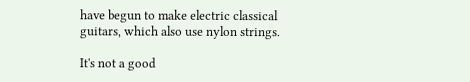have begun to make electric classical guitars, which also use nylon strings.

It's not a good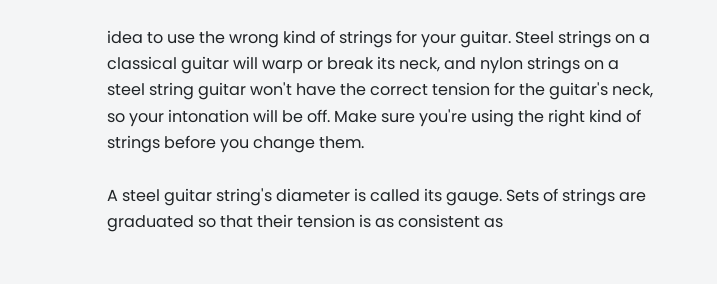idea to use the wrong kind of strings for your guitar. Steel strings on a classical guitar will warp or break its neck, and nylon strings on a steel string guitar won't have the correct tension for the guitar's neck, so your intonation will be off. Make sure you're using the right kind of strings before you change them.

A steel guitar string's diameter is called its gauge. Sets of strings are graduated so that their tension is as consistent as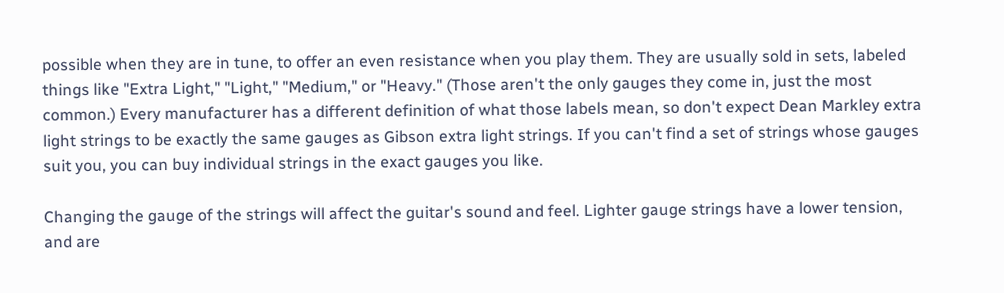possible when they are in tune, to offer an even resistance when you play them. They are usually sold in sets, labeled things like "Extra Light," "Light," "Medium," or "Heavy." (Those aren't the only gauges they come in, just the most common.) Every manufacturer has a different definition of what those labels mean, so don't expect Dean Markley extra light strings to be exactly the same gauges as Gibson extra light strings. If you can't find a set of strings whose gauges suit you, you can buy individual strings in the exact gauges you like.

Changing the gauge of the strings will affect the guitar's sound and feel. Lighter gauge strings have a lower tension, and are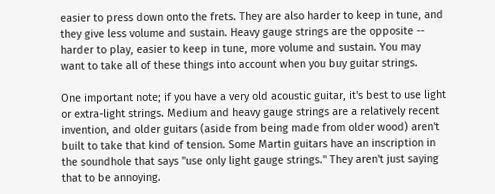easier to press down onto the frets. They are also harder to keep in tune, and they give less volume and sustain. Heavy gauge strings are the opposite -- harder to play, easier to keep in tune, more volume and sustain. You may want to take all of these things into account when you buy guitar strings.

One important note; if you have a very old acoustic guitar, it's best to use light or extra-light strings. Medium and heavy gauge strings are a relatively recent invention, and older guitars (aside from being made from older wood) aren't built to take that kind of tension. Some Martin guitars have an inscription in the soundhole that says "use only light gauge strings." They aren't just saying that to be annoying.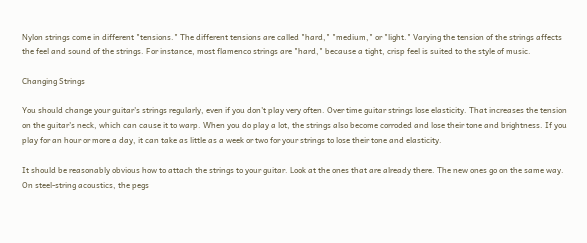Nylon strings come in different "tensions." The different tensions are called "hard," "medium," or "light." Varying the tension of the strings affects the feel and sound of the strings. For instance, most flamenco strings are "hard," because a tight, crisp feel is suited to the style of music.

Changing Strings

You should change your guitar's strings regularly, even if you don't play very often. Over time guitar strings lose elasticity. That increases the tension on the guitar's neck, which can cause it to warp. When you do play a lot, the strings also become corroded and lose their tone and brightness. If you play for an hour or more a day, it can take as little as a week or two for your strings to lose their tone and elasticity.

It should be reasonably obvious how to attach the strings to your guitar. Look at the ones that are already there. The new ones go on the same way. On steel-string acoustics, the pegs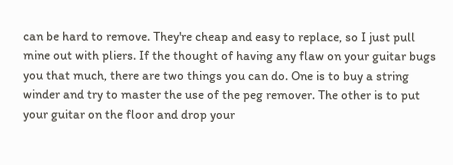can be hard to remove. They're cheap and easy to replace, so I just pull mine out with pliers. If the thought of having any flaw on your guitar bugs you that much, there are two things you can do. One is to buy a string winder and try to master the use of the peg remover. The other is to put your guitar on the floor and drop your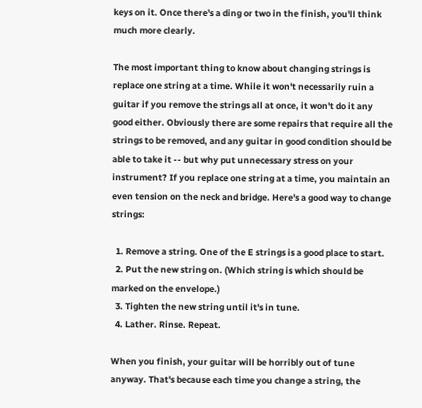keys on it. Once there's a ding or two in the finish, you'll think much more clearly.

The most important thing to know about changing strings is replace one string at a time. While it won't necessarily ruin a guitar if you remove the strings all at once, it won't do it any good either. Obviously there are some repairs that require all the strings to be removed, and any guitar in good condition should be able to take it -- but why put unnecessary stress on your instrument? If you replace one string at a time, you maintain an even tension on the neck and bridge. Here's a good way to change strings:

  1. Remove a string. One of the E strings is a good place to start.
  2. Put the new string on. (Which string is which should be marked on the envelope.)
  3. Tighten the new string until it's in tune.
  4. Lather. Rinse. Repeat.

When you finish, your guitar will be horribly out of tune anyway. That's because each time you change a string, the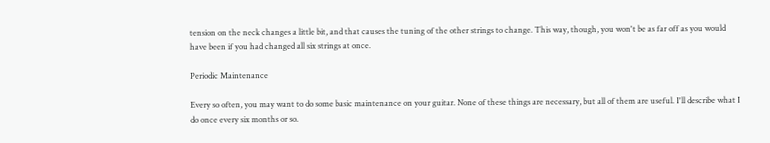tension on the neck changes a little bit, and that causes the tuning of the other strings to change. This way, though, you won't be as far off as you would have been if you had changed all six strings at once.

Periodic Maintenance

Every so often, you may want to do some basic maintenance on your guitar. None of these things are necessary, but all of them are useful. I'll describe what I do once every six months or so.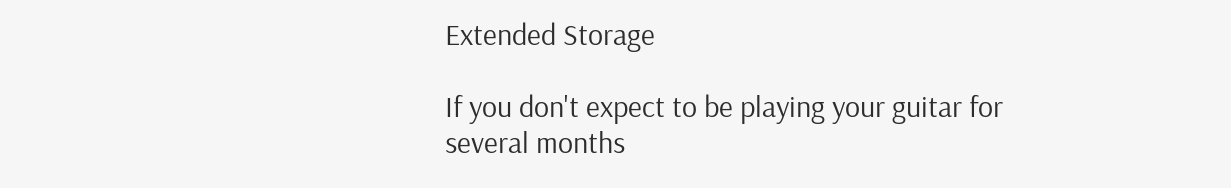Extended Storage

If you don't expect to be playing your guitar for several months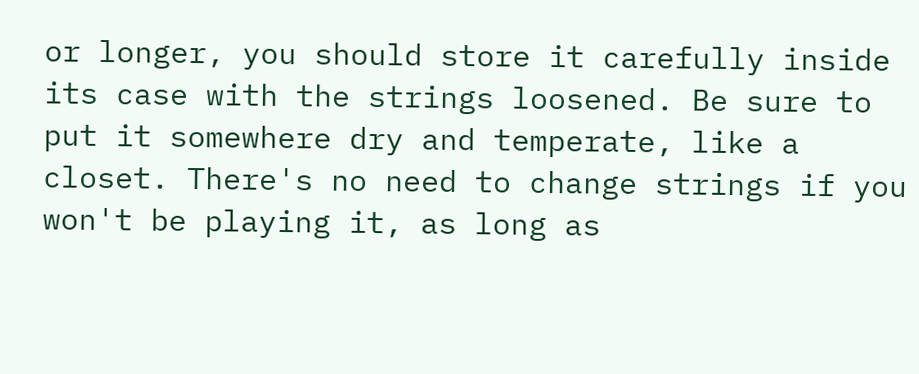or longer, you should store it carefully inside its case with the strings loosened. Be sure to put it somewhere dry and temperate, like a closet. There's no need to change strings if you won't be playing it, as long as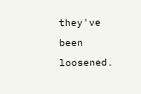they've been loosened.